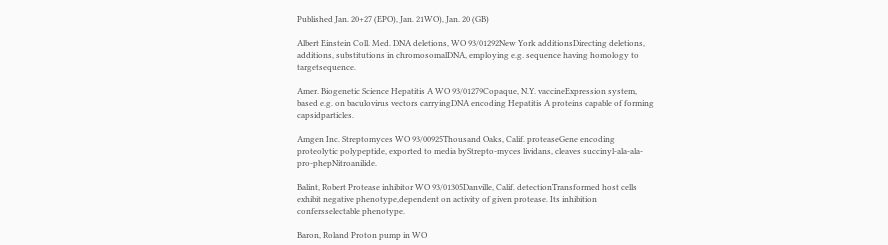Published Jan. 20+27 (EPO), Jan. 21WO), Jan. 20 (GB)

Albert Einstein Coll. Med. DNA deletions, WO 93/01292New York additionsDirecting deletions, additions, substitutions in chromosomalDNA, employing e.g. sequence having homology to targetsequence.

Amer. Biogenetic Science Hepatitis A WO 93/01279Copaque, N.Y. vaccineExpression system, based e.g. on baculovirus vectors carryingDNA encoding Hepatitis A proteins capable of forming capsidparticles.

Amgen Inc. Streptomyces WO 93/00925Thousand Oaks, Calif. proteaseGene encoding proteolytic polypeptide, exported to media byStrepto-myces lividans, cleaves succinyl-ala-ala-pro-phepNitroanilide.

Balint, Robert Protease inhibitor WO 93/01305Danville, Calif. detectionTransformed host cells exhibit negative phenotype,dependent on activity of given protease. Its inhibition confersselectable phenotype.

Baron, Roland Proton pump in WO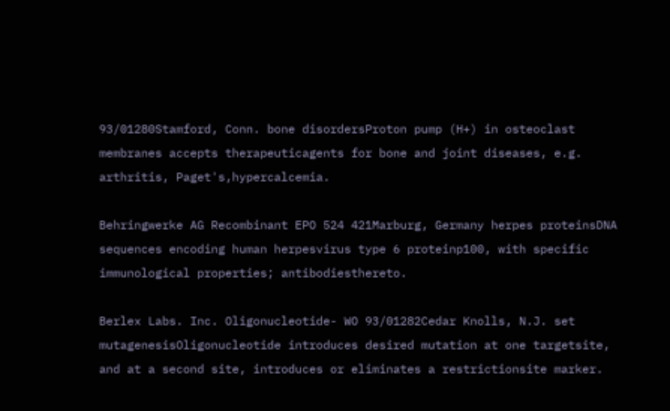93/01280Stamford, Conn. bone disordersProton pump (H+) in osteoclast membranes accepts therapeuticagents for bone and joint diseases, e.g. arthritis, Paget's,hypercalcemia.

Behringwerke AG Recombinant EPO 524 421Marburg, Germany herpes proteinsDNA sequences encoding human herpesvirus type 6 proteinp100, with specific immunological properties; antibodiesthereto.

Berlex Labs. Inc. Oligonucleotide- WO 93/01282Cedar Knolls, N.J. set mutagenesisOligonucleotide introduces desired mutation at one targetsite, and at a second site, introduces or eliminates a restrictionsite marker.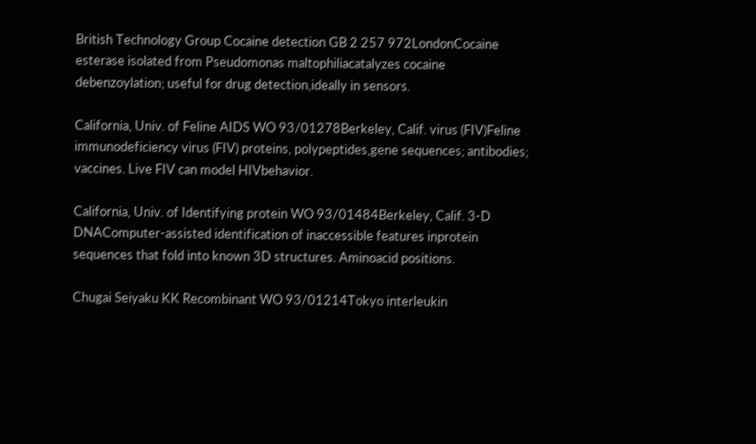British Technology Group Cocaine detection GB 2 257 972LondonCocaine esterase isolated from Pseudomonas maltophiliacatalyzes cocaine debenzoylation; useful for drug detection,ideally in sensors.

California, Univ. of Feline AIDS WO 93/01278Berkeley, Calif. virus (FIV)Feline immunodeficiency virus (FIV) proteins, polypeptides,gene sequences; antibodies; vaccines. Live FIV can model HIVbehavior.

California, Univ. of Identifying protein WO 93/01484Berkeley, Calif. 3-D DNAComputer-assisted identification of inaccessible features inprotein sequences that fold into known 3D structures. Aminoacid positions.

Chugai Seiyaku KK Recombinant WO 93/01214Tokyo interleukin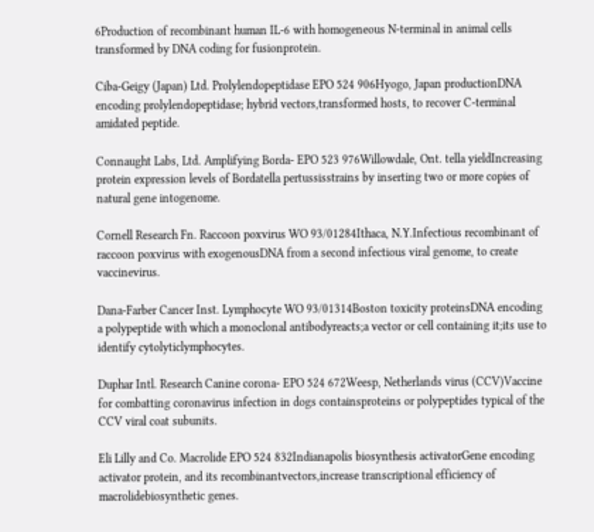6Production of recombinant human IL-6 with homogeneous N-terminal in animal cells transformed by DNA coding for fusionprotein.

Ciba-Geigy (Japan) Ltd. Prolylendopeptidase EPO 524 906Hyogo, Japan productionDNA encoding prolylendopeptidase; hybrid vectors,transformed hosts, to recover C-terminal amidated peptide.

Connaught Labs, Ltd. Amplifying Borda- EPO 523 976Willowdale, Ont. tella yieldIncreasing protein expression levels of Bordatella pertussisstrains by inserting two or more copies of natural gene intogenome.

Cornell Research Fn. Raccoon poxvirus WO 93/01284Ithaca, N.Y.Infectious recombinant of raccoon poxvirus with exogenousDNA from a second infectious viral genome, to create vaccinevirus.

Dana-Farber Cancer Inst. Lymphocyte WO 93/01314Boston toxicity proteinsDNA encoding a polypeptide with which a monoclonal antibodyreacts;a vector or cell containing it;its use to identify cytolyticlymphocytes.

Duphar Intl. Research Canine corona- EPO 524 672Weesp, Netherlands virus (CCV)Vaccine for combatting coronavirus infection in dogs containsproteins or polypeptides typical of the CCV viral coat subunits.

Eli Lilly and Co. Macrolide EPO 524 832Indianapolis biosynthesis activatorGene encoding activator protein, and its recombinantvectors,increase transcriptional efficiency of macrolidebiosynthetic genes.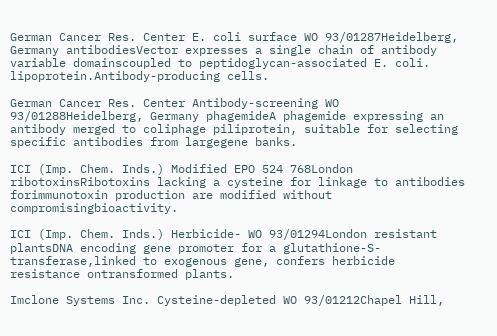German Cancer Res. Center E. coli surface WO 93/01287Heidelberg, Germany antibodiesVector expresses a single chain of antibody variable domainscoupled to peptidoglycan-associated E. coli. lipoprotein.Antibody-producing cells.

German Cancer Res. Center Antibody-screening WO 93/01288Heidelberg, Germany phagemideA phagemide expressing an antibody merged to coliphage piliprotein, suitable for selecting specific antibodies from largegene banks.

ICI (Imp. Chem. Inds.) Modified EPO 524 768London ribotoxinsRibotoxins lacking a cysteine for linkage to antibodies forimmunotoxin production are modified without compromisingbioactivity.

ICI (Imp. Chem. Inds.) Herbicide- WO 93/01294London resistant plantsDNA encoding gene promoter for a glutathione-S-transferase,linked to exogenous gene, confers herbicide resistance ontransformed plants.

Imclone Systems Inc. Cysteine-depleted WO 93/01212Chapel Hill,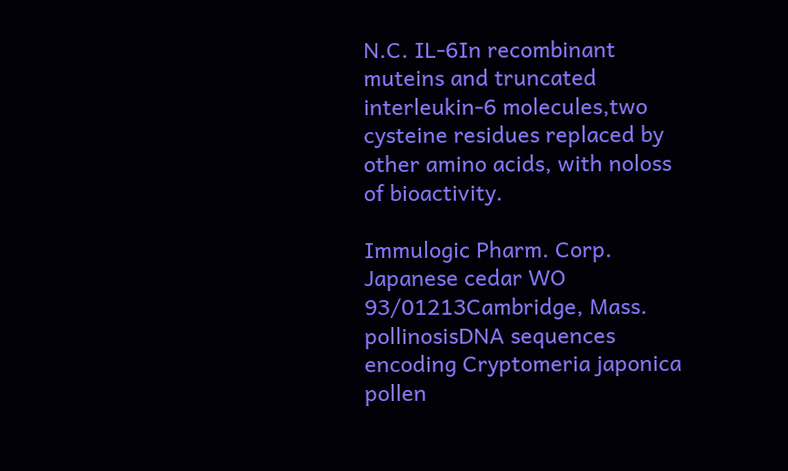N.C. IL-6In recombinant muteins and truncated interleukin-6 molecules,two cysteine residues replaced by other amino acids, with noloss of bioactivity.

Immulogic Pharm. Corp. Japanese cedar WO 93/01213Cambridge, Mass. pollinosisDNA sequences encoding Cryptomeria japonica pollen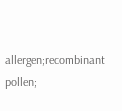allergen;recombinant pollen;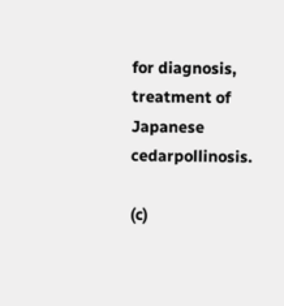for diagnosis, treatment of Japanese cedarpollinosis.

(c)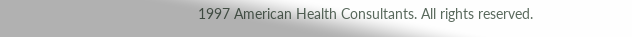1997 American Health Consultants. All rights reserved.